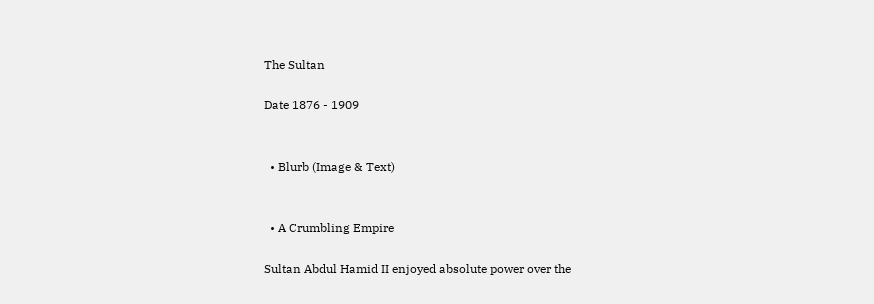The Sultan

Date 1876 - 1909


  • Blurb (Image & Text)


  • A Crumbling Empire

Sultan Abdul Hamid II enjoyed absolute power over the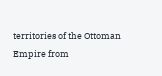territories of the Ottoman Empire from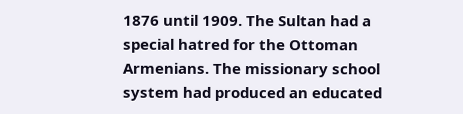1876 until 1909. The Sultan had a special hatred for the Ottoman Armenians. The missionary school system had produced an educated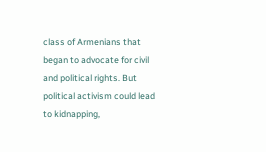class of Armenians that began to advocate for civil and political rights. But political activism could lead to kidnapping,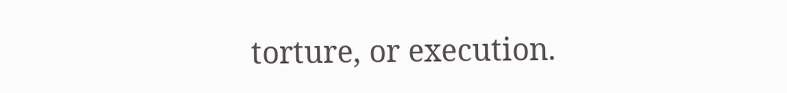torture, or execution.